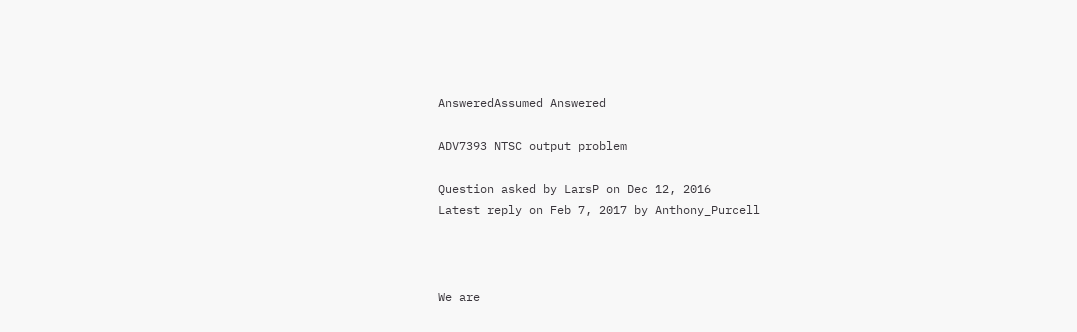AnsweredAssumed Answered

ADV7393 NTSC output problem

Question asked by LarsP on Dec 12, 2016
Latest reply on Feb 7, 2017 by Anthony_Purcell



We are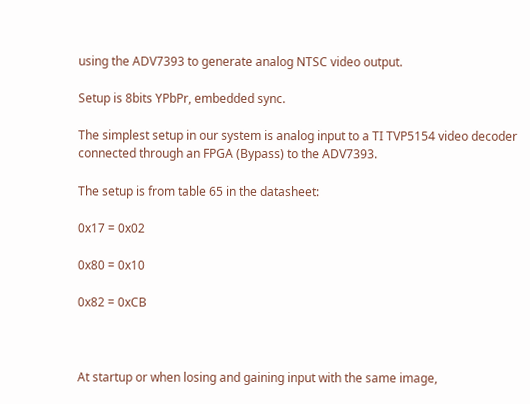using the ADV7393 to generate analog NTSC video output.

Setup is 8bits YPbPr, embedded sync.

The simplest setup in our system is analog input to a TI TVP5154 video decoder connected through an FPGA (Bypass) to the ADV7393.

The setup is from table 65 in the datasheet:

0x17 = 0x02

0x80 = 0x10

0x82 = 0xCB



At startup or when losing and gaining input with the same image,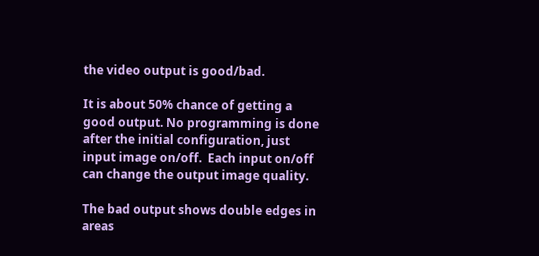the video output is good/bad.

It is about 50% chance of getting a good output. No programming is done after the initial configuration, just input image on/off.  Each input on/off can change the output image quality.

The bad output shows double edges in areas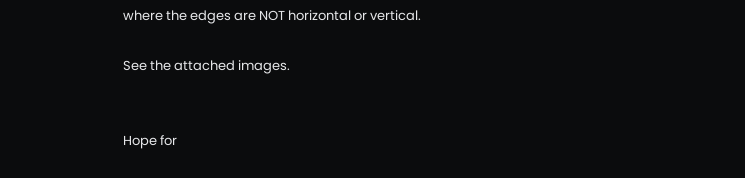where the edges are NOT horizontal or vertical.

See the attached images.


Hope for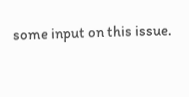some input on this issue.